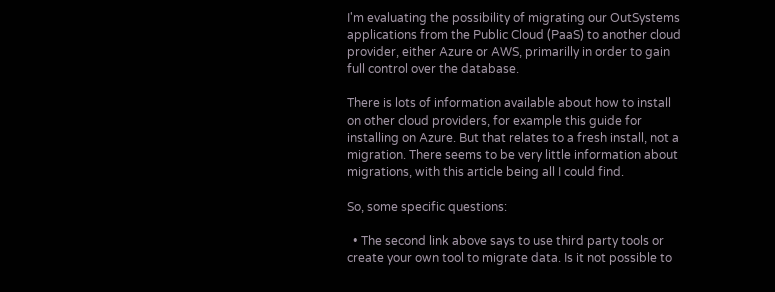I'm evaluating the possibility of migrating our OutSystems applications from the Public Cloud (PaaS) to another cloud provider, either Azure or AWS, primarilly in order to gain full control over the database.

There is lots of information available about how to install on other cloud providers, for example this guide for installing on Azure. But that relates to a fresh install, not a migration. There seems to be very little information about migrations, with this article being all I could find.

So, some specific questions:

  • The second link above says to use third party tools or create your own tool to migrate data. Is it not possible to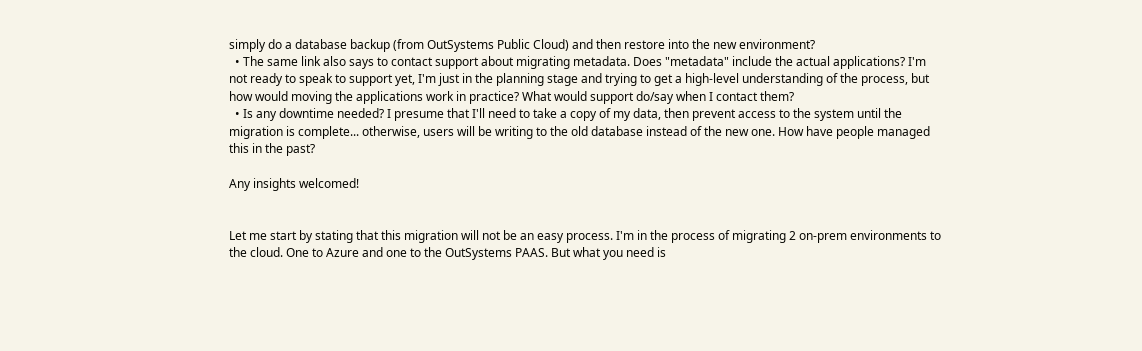simply do a database backup (from OutSystems Public Cloud) and then restore into the new environment?
  • The same link also says to contact support about migrating metadata. Does "metadata" include the actual applications? I'm not ready to speak to support yet, I'm just in the planning stage and trying to get a high-level understanding of the process, but how would moving the applications work in practice? What would support do/say when I contact them?
  • Is any downtime needed? I presume that I'll need to take a copy of my data, then prevent access to the system until the migration is complete... otherwise, users will be writing to the old database instead of the new one. How have people managed this in the past?

Any insights welcomed!


Let me start by stating that this migration will not be an easy process. I'm in the process of migrating 2 on-prem environments to the cloud. One to Azure and one to the OutSystems PAAS. But what you need is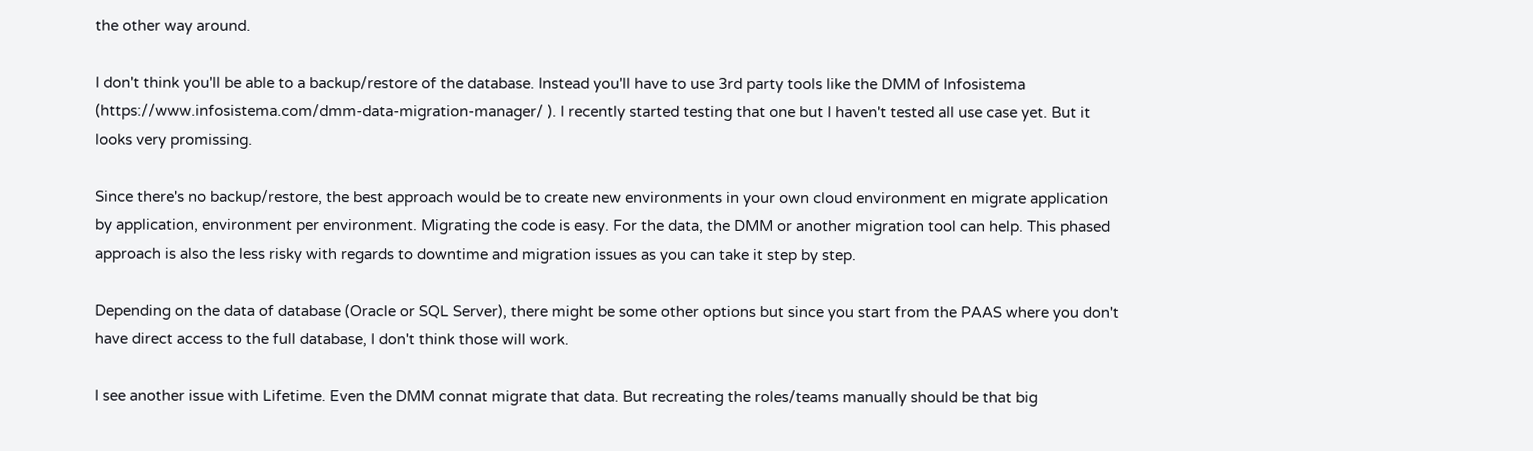the other way around.

I don't think you'll be able to a backup/restore of the database. Instead you'll have to use 3rd party tools like the DMM of Infosistema (https://www.infosistema.com/dmm-data-migration-manager/ ). I recently started testing that one but I haven't tested all use case yet. But it looks very promissing.

Since there's no backup/restore, the best approach would be to create new environments in your own cloud environment en migrate application by application, environment per environment. Migrating the code is easy. For the data, the DMM or another migration tool can help. This phased approach is also the less risky with regards to downtime and migration issues as you can take it step by step.

Depending on the data of database (Oracle or SQL Server), there might be some other options but since you start from the PAAS where you don't have direct access to the full database, I don't think those will work.

I see another issue with Lifetime. Even the DMM connat migrate that data. But recreating the roles/teams manually should be that big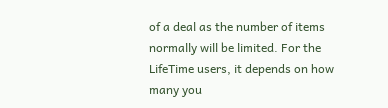of a deal as the number of items normally will be limited. For the LifeTime users, it depends on how many you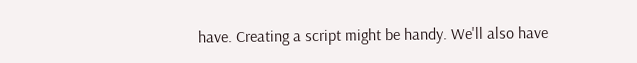have. Creating a script might be handy. We'll also have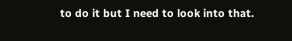to do it but I need to look into that.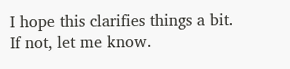I hope this clarifies things a bit. If not, let me know.